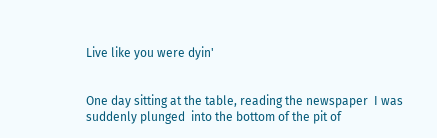Live like you were dyin'


One day sitting at the table, reading the newspaper  I was suddenly plunged  into the bottom of the pit of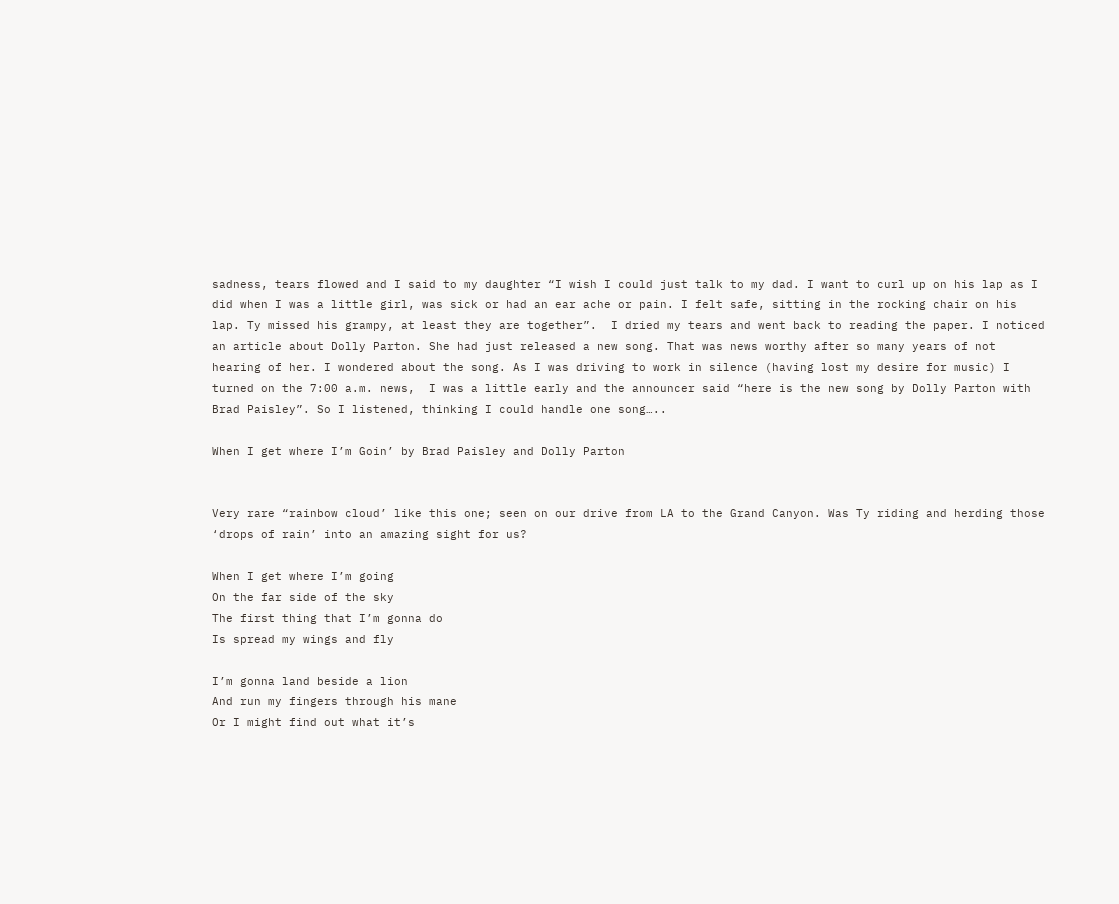sadness, tears flowed and I said to my daughter “I wish I could just talk to my dad. I want to curl up on his lap as I did when I was a little girl, was sick or had an ear ache or pain. I felt safe, sitting in the rocking chair on his lap. Ty missed his grampy, at least they are together”.  I dried my tears and went back to reading the paper. I noticed an article about Dolly Parton. She had just released a new song. That was news worthy after so many years of not hearing of her. I wondered about the song. As I was driving to work in silence (having lost my desire for music) I turned on the 7:00 a.m. news,  I was a little early and the announcer said “here is the new song by Dolly Parton with Brad Paisley”. So I listened, thinking I could handle one song…..

When I get where I’m Goin’ by Brad Paisley and Dolly Parton


Very rare “rainbow cloud’ like this one; seen on our drive from LA to the Grand Canyon. Was Ty riding and herding those ‘drops of rain’ into an amazing sight for us?

When I get where I’m going
On the far side of the sky
The first thing that I’m gonna do
Is spread my wings and fly

I’m gonna land beside a lion
And run my fingers through his mane
Or I might find out what it’s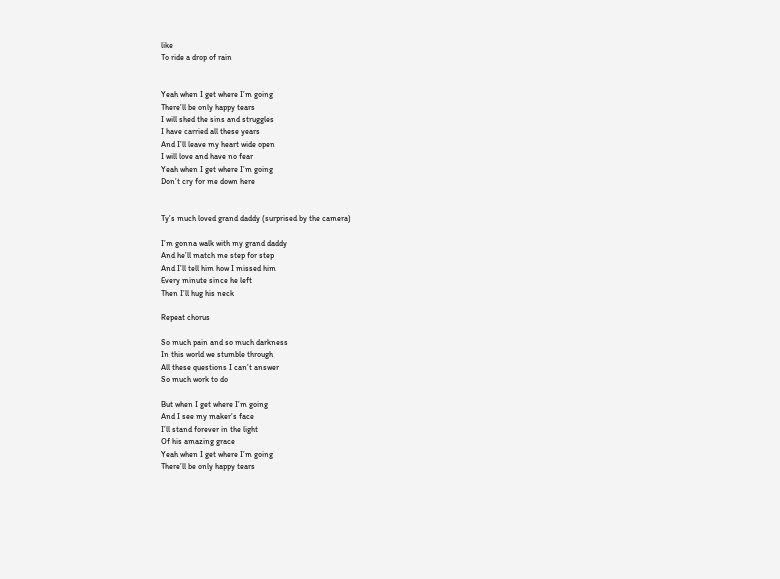like
To ride a drop of rain


Yeah when I get where I’m going
There’ll be only happy tears
I will shed the sins and struggles
I have carried all these years
And I’ll leave my heart wide open
I will love and have no fear
Yeah when I get where I’m going
Don’t cry for me down here


Ty’s much loved grand daddy (surprised by the camera)

I’m gonna walk with my grand daddy
And he’ll match me step for step
And I’ll tell him how I missed him
Every minute since he left
Then I’ll hug his neck

Repeat chorus

So much pain and so much darkness
In this world we stumble through
All these questions I can’t answer
So much work to do

But when I get where I’m going
And I see my maker’s face
I’ll stand forever in the light
Of his amazing grace
Yeah when I get where I’m going
There’ll be only happy tears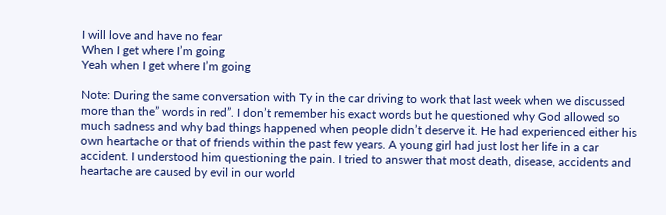I will love and have no fear
When I get where I’m going
Yeah when I get where I’m going

Note: During the same conversation with Ty in the car driving to work that last week when we discussed more than the” words in red”. I don’t remember his exact words but he questioned why God allowed so much sadness and why bad things happened when people didn’t deserve it. He had experienced either his own heartache or that of friends within the past few years. A young girl had just lost her life in a car accident. I understood him questioning the pain. I tried to answer that most death, disease, accidents and heartache are caused by evil in our world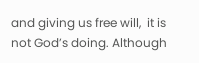and giving us free will,  it is not God’s doing. Although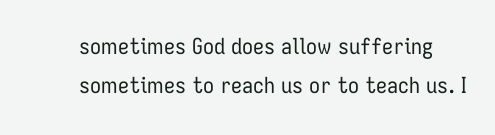sometimes God does allow suffering sometimes to reach us or to teach us. I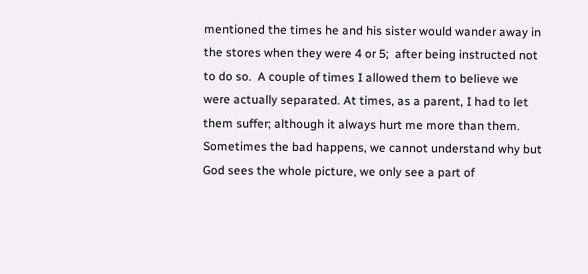mentioned the times he and his sister would wander away in the stores when they were 4 or 5;  after being instructed not to do so.  A couple of times I allowed them to believe we were actually separated. At times, as a parent, I had to let them suffer; although it always hurt me more than them. Sometimes the bad happens, we cannot understand why but God sees the whole picture, we only see a part of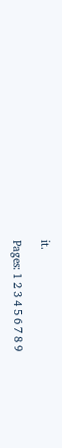it.

Pages: 1 2 3 4 5 6 7 8 9